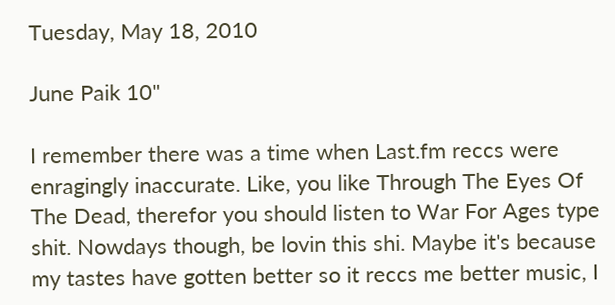Tuesday, May 18, 2010

June Paik 10"

I remember there was a time when Last.fm reccs were enragingly inaccurate. Like, you like Through The Eyes Of The Dead, therefor you should listen to War For Ages type shit. Nowdays though, be lovin this shi. Maybe it's because my tastes have gotten better so it reccs me better music, I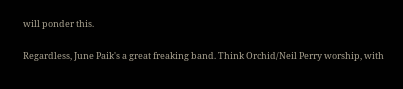will ponder this.

Regardless, June Paik's a great freaking band. Think Orchid/Neil Perry worship, with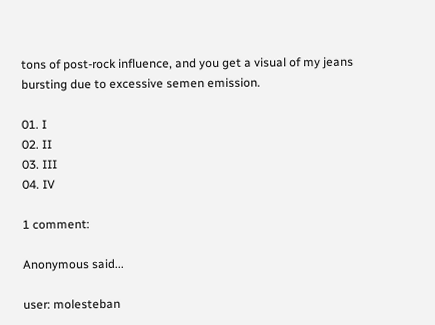tons of post-rock influence, and you get a visual of my jeans bursting due to excessive semen emission.

01. I
02. II
03. III
04. IV

1 comment:

Anonymous said...

user: molesteban